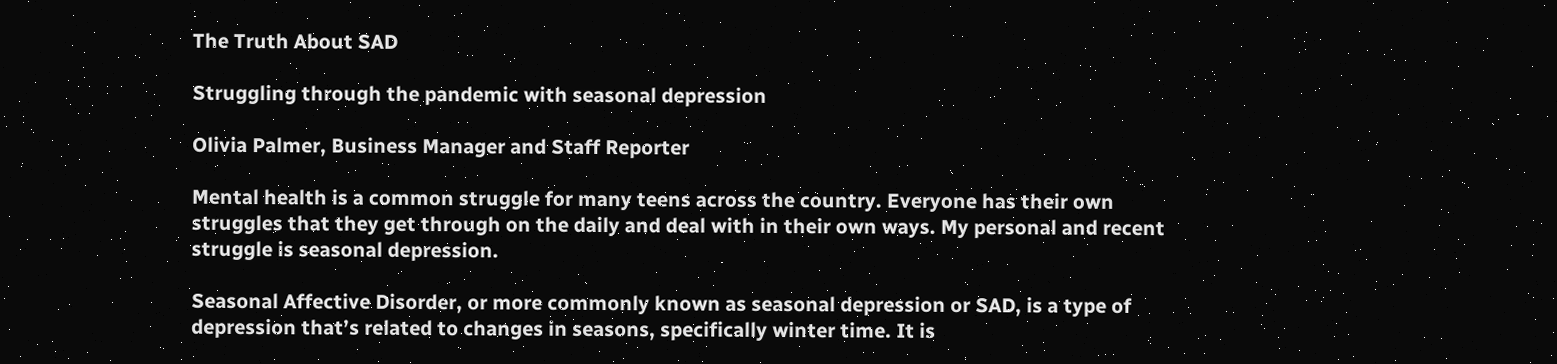The Truth About SAD

Struggling through the pandemic with seasonal depression

Olivia Palmer, Business Manager and Staff Reporter

Mental health is a common struggle for many teens across the country. Everyone has their own struggles that they get through on the daily and deal with in their own ways. My personal and recent struggle is seasonal depression.

Seasonal Affective Disorder, or more commonly known as seasonal depression or SAD, is a type of depression that’s related to changes in seasons, specifically winter time. It is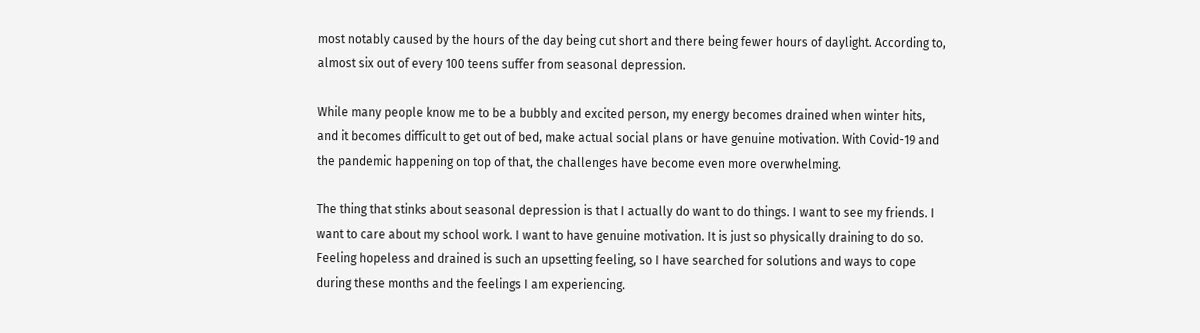most notably caused by the hours of the day being cut short and there being fewer hours of daylight. According to, almost six out of every 100 teens suffer from seasonal depression.

While many people know me to be a bubbly and excited person, my energy becomes drained when winter hits, and it becomes difficult to get out of bed, make actual social plans or have genuine motivation. With Covid-19 and the pandemic happening on top of that, the challenges have become even more overwhelming.

The thing that stinks about seasonal depression is that I actually do want to do things. I want to see my friends. I want to care about my school work. I want to have genuine motivation. It is just so physically draining to do so. Feeling hopeless and drained is such an upsetting feeling, so I have searched for solutions and ways to cope during these months and the feelings I am experiencing.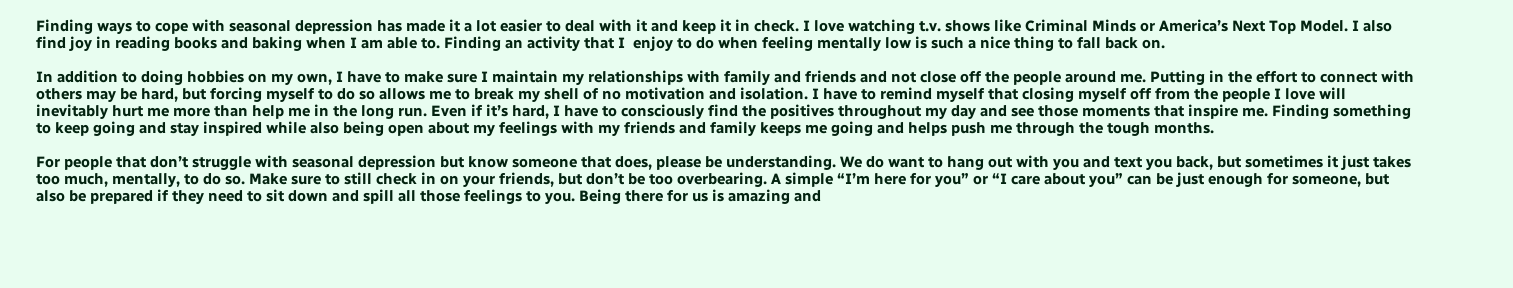Finding ways to cope with seasonal depression has made it a lot easier to deal with it and keep it in check. I love watching t.v. shows like Criminal Minds or America’s Next Top Model. I also find joy in reading books and baking when I am able to. Finding an activity that I  enjoy to do when feeling mentally low is such a nice thing to fall back on.

In addition to doing hobbies on my own, I have to make sure I maintain my relationships with family and friends and not close off the people around me. Putting in the effort to connect with others may be hard, but forcing myself to do so allows me to break my shell of no motivation and isolation. I have to remind myself that closing myself off from the people I love will inevitably hurt me more than help me in the long run. Even if it’s hard, I have to consciously find the positives throughout my day and see those moments that inspire me. Finding something to keep going and stay inspired while also being open about my feelings with my friends and family keeps me going and helps push me through the tough months.

For people that don’t struggle with seasonal depression but know someone that does, please be understanding. We do want to hang out with you and text you back, but sometimes it just takes too much, mentally, to do so. Make sure to still check in on your friends, but don’t be too overbearing. A simple “I’m here for you” or “I care about you” can be just enough for someone, but also be prepared if they need to sit down and spill all those feelings to you. Being there for us is amazing and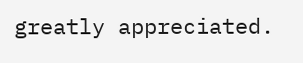greatly appreciated.